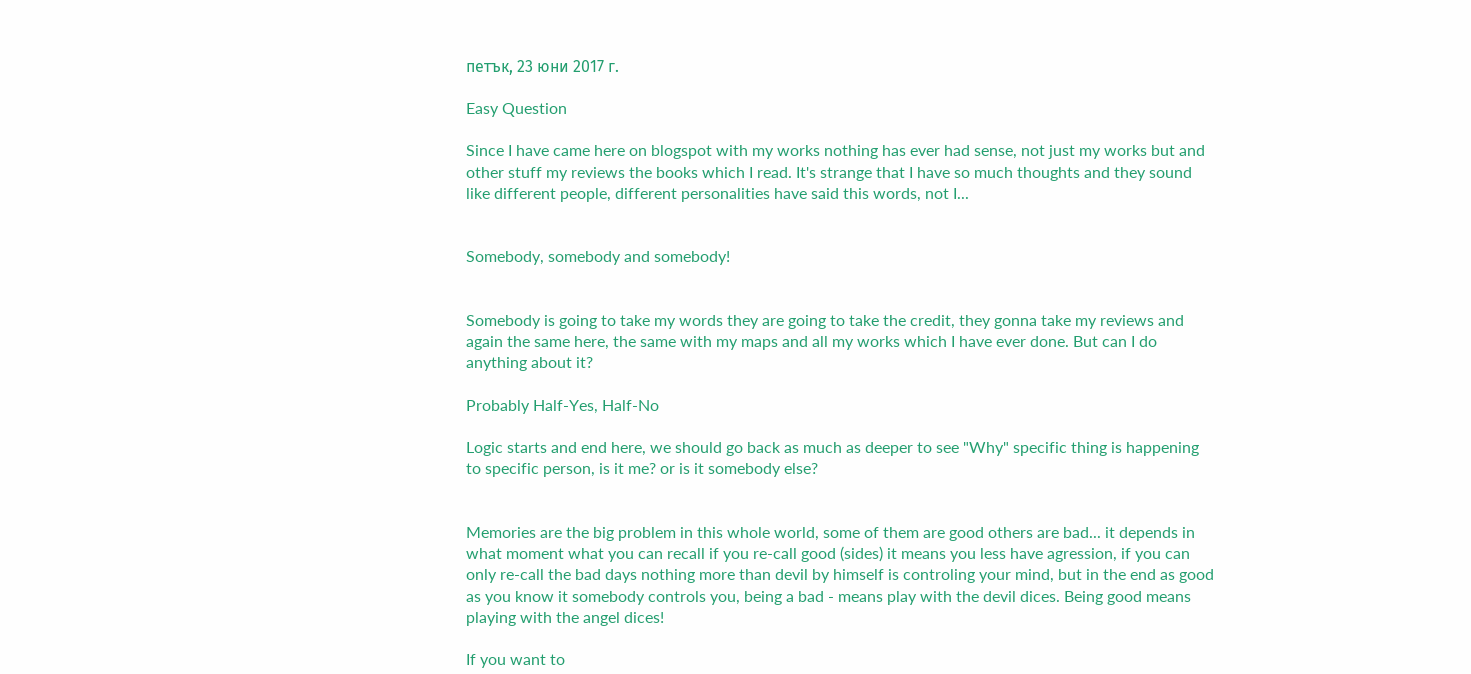петък, 23 юни 2017 г.

Easy Question

Since I have came here on blogspot with my works nothing has ever had sense, not just my works but and other stuff my reviews the books which I read. It's strange that I have so much thoughts and they sound like different people, different personalities have said this words, not I...


Somebody, somebody and somebody!


Somebody is going to take my words they are going to take the credit, they gonna take my reviews and again the same here, the same with my maps and all my works which I have ever done. But can I do anything about it?

Probably Half-Yes, Half-No

Logic starts and end here, we should go back as much as deeper to see "Why" specific thing is happening to specific person, is it me? or is it somebody else?


Memories are the big problem in this whole world, some of them are good others are bad... it depends in what moment what you can recall if you re-call good (sides) it means you less have agression, if you can only re-call the bad days nothing more than devil by himself is controling your mind, but in the end as good as you know it somebody controls you, being a bad - means play with the devil dices. Being good means playing with the angel dices!

If you want to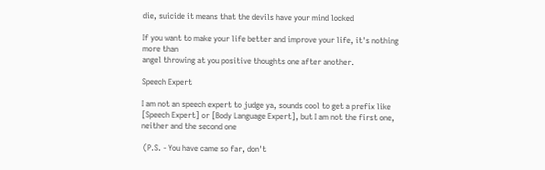die, suicide it means that the devils have your mind locked

If you want to make your life better and improve your life, it's nothing more than
angel throwing at you positive thoughts one after another.

Speech Expert

I am not an speech expert to judge ya, sounds cool to get a prefix like
[Speech Expert] or [Body Language Expert], but I am not the first one, neither and the second one

 (P.S. - You have came so far, don't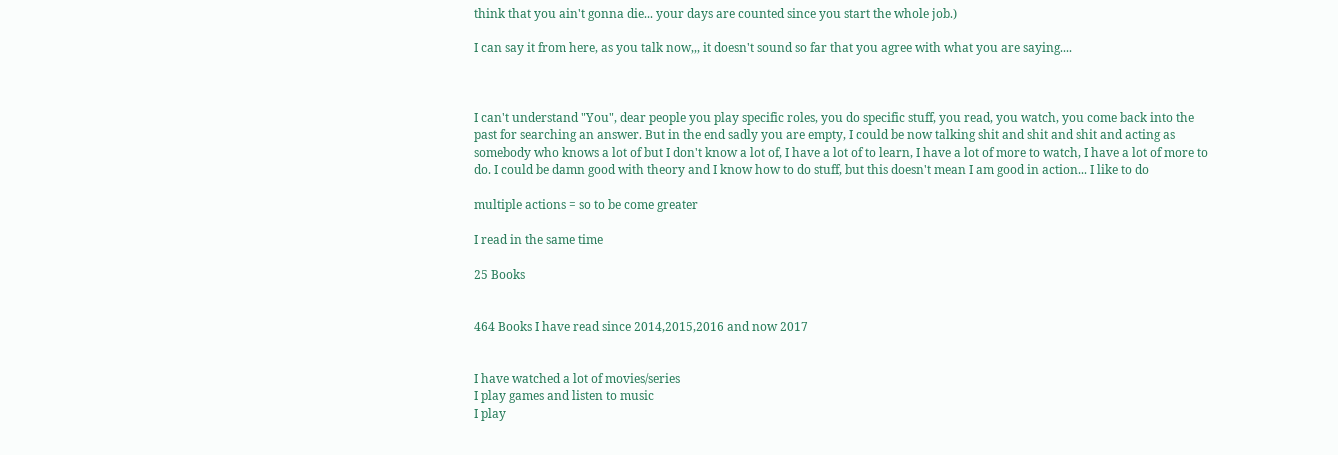think that you ain't gonna die... your days are counted since you start the whole job.)

I can say it from here, as you talk now,,, it doesn't sound so far that you agree with what you are saying....



I can't understand "You", dear people you play specific roles, you do specific stuff, you read, you watch, you come back into the past for searching an answer. But in the end sadly you are empty, I could be now talking shit and shit and shit and acting as somebody who knows a lot of but I don't know a lot of, I have a lot of to learn, I have a lot of more to watch, I have a lot of more to do. I could be damn good with theory and I know how to do stuff, but this doesn't mean I am good in action... I like to do

multiple actions = so to be come greater

I read in the same time

25 Books


464 Books I have read since 2014,2015,2016 and now 2017


I have watched a lot of movies/series
I play games and listen to music
I play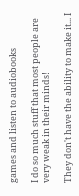games and listen to audiobooks

I do so much stuff that most people are very weak in their minds!

They don't have the ability to make it... I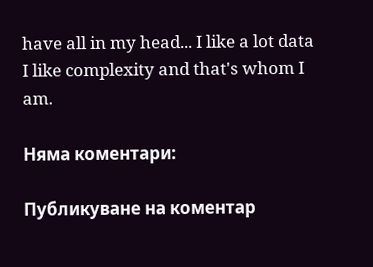have all in my head... I like a lot data
I like complexity and that's whom I am.

Няма коментари:

Публикуване на коментар